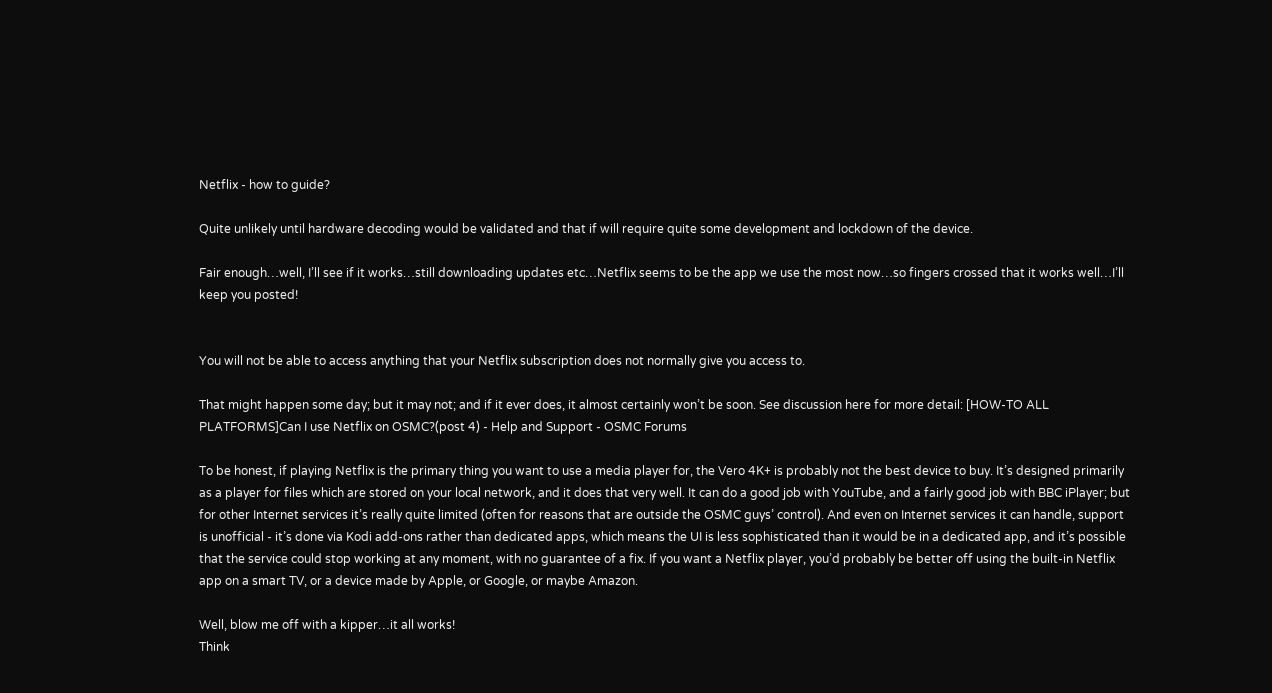Netflix - how to guide?

Quite unlikely until hardware decoding would be validated and that if will require quite some development and lockdown of the device.

Fair enough…well, I’ll see if it works…still downloading updates etc…Netflix seems to be the app we use the most now…so fingers crossed that it works well…I’ll keep you posted!


You will not be able to access anything that your Netflix subscription does not normally give you access to.

That might happen some day; but it may not; and if it ever does, it almost certainly won’t be soon. See discussion here for more detail: [HOW-TO ALL PLATFORMS]Can I use Netflix on OSMC?(post 4) - Help and Support - OSMC Forums

To be honest, if playing Netflix is the primary thing you want to use a media player for, the Vero 4K+ is probably not the best device to buy. It’s designed primarily as a player for files which are stored on your local network, and it does that very well. It can do a good job with YouTube, and a fairly good job with BBC iPlayer; but for other Internet services it’s really quite limited (often for reasons that are outside the OSMC guys’ control). And even on Internet services it can handle, support is unofficial - it’s done via Kodi add-ons rather than dedicated apps, which means the UI is less sophisticated than it would be in a dedicated app, and it’s possible that the service could stop working at any moment, with no guarantee of a fix. If you want a Netflix player, you’d probably be better off using the built-in Netflix app on a smart TV, or a device made by Apple, or Google, or maybe Amazon.

Well, blow me off with a kipper…it all works!
Think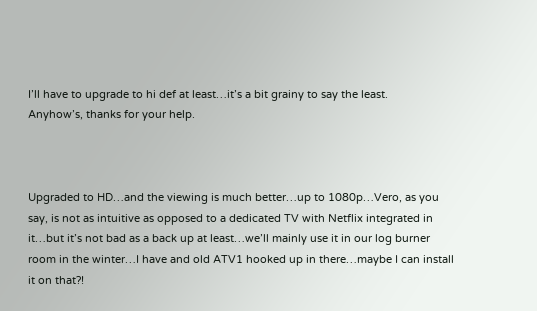I’ll have to upgrade to hi def at least…it’s a bit grainy to say the least.
Anyhow’s, thanks for your help.



Upgraded to HD…and the viewing is much better…up to 1080p…Vero, as you say, is not as intuitive as opposed to a dedicated TV with Netflix integrated in it…but it’s not bad as a back up at least…we’ll mainly use it in our log burner room in the winter…I have and old ATV1 hooked up in there…maybe I can install it on that?!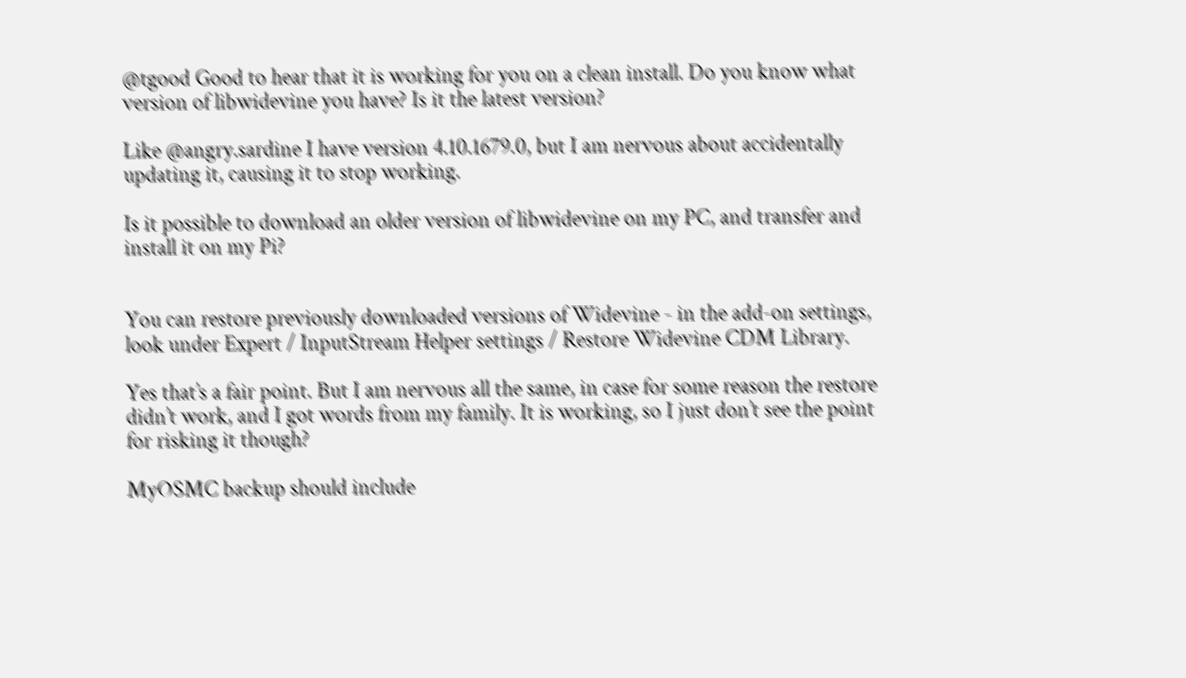@tgood Good to hear that it is working for you on a clean install. Do you know what version of libwidevine you have? Is it the latest version?

Like @angry.sardine I have version 4.10.1679.0, but I am nervous about accidentally updating it, causing it to stop working.

Is it possible to download an older version of libwidevine on my PC, and transfer and install it on my Pi?


You can restore previously downloaded versions of Widevine - in the add-on settings, look under Expert / InputStream Helper settings / Restore Widevine CDM Library.

Yes that’s a fair point. But I am nervous all the same, in case for some reason the restore didn’t work, and I got words from my family. It is working, so I just don’t see the point for risking it though?

MyOSMC backup should include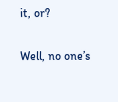it, or?

Well, no one’s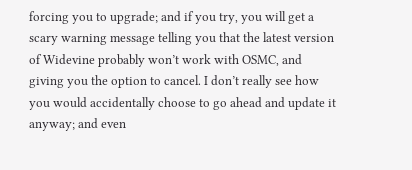forcing you to upgrade; and if you try, you will get a scary warning message telling you that the latest version of Widevine probably won’t work with OSMC, and giving you the option to cancel. I don’t really see how you would accidentally choose to go ahead and update it anyway; and even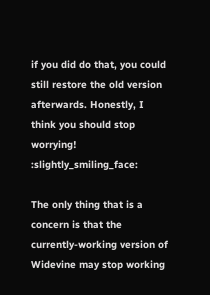if you did do that, you could still restore the old version afterwards. Honestly, I think you should stop worrying! :slightly_smiling_face:

The only thing that is a concern is that the currently-working version of Widevine may stop working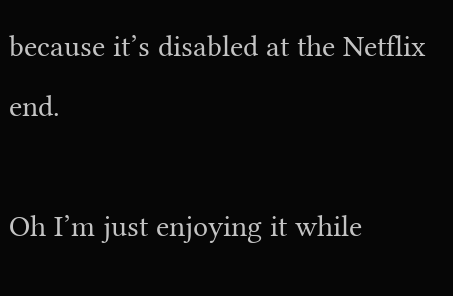because it’s disabled at the Netflix end.

Oh I’m just enjoying it while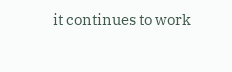it continues to work